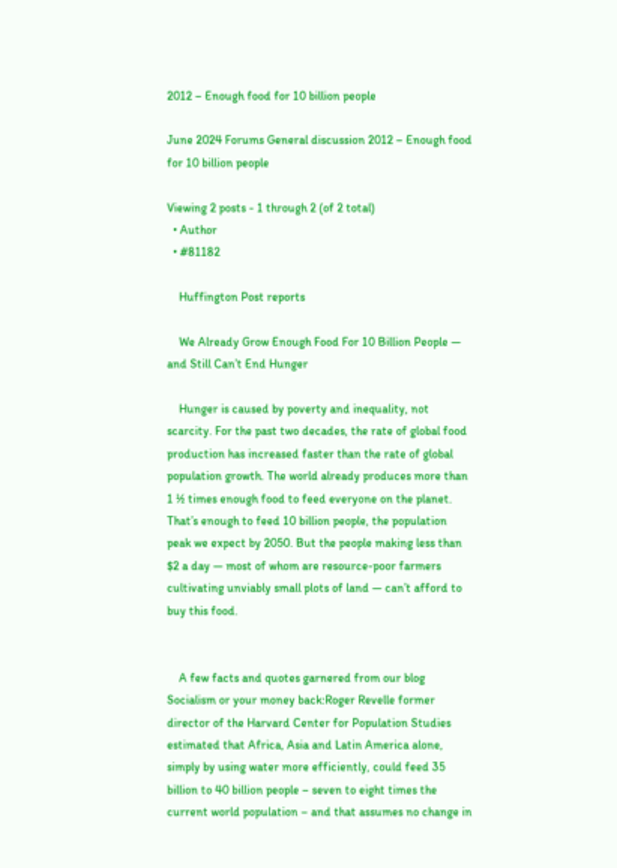2012 – Enough food for 10 billion people

June 2024 Forums General discussion 2012 – Enough food for 10 billion people

Viewing 2 posts - 1 through 2 (of 2 total)
  • Author
  • #81182

    Huffington Post reports

    We Already Grow Enough Food For 10 Billion People — and Still Can’t End Hunger

    Hunger is caused by poverty and inequality, not scarcity. For the past two decades, the rate of global food production has increased faster than the rate of global population growth. The world already produces more than 1 ½ times enough food to feed everyone on the planet. That’s enough to feed 10 billion people, the population peak we expect by 2050. But the people making less than $2 a day — most of whom are resource-poor farmers cultivating unviably small plots of land — can’t afford to buy this food.


    A few facts and quotes garnered from our blog Socialism or your money back:Roger Revelle former director of the Harvard Center for Population Studies estimated that Africa, Asia and Latin America alone, simply by using water more efficiently, could feed 35 billion to 40 billion people – seven to eight times the current world population – and that assumes no change in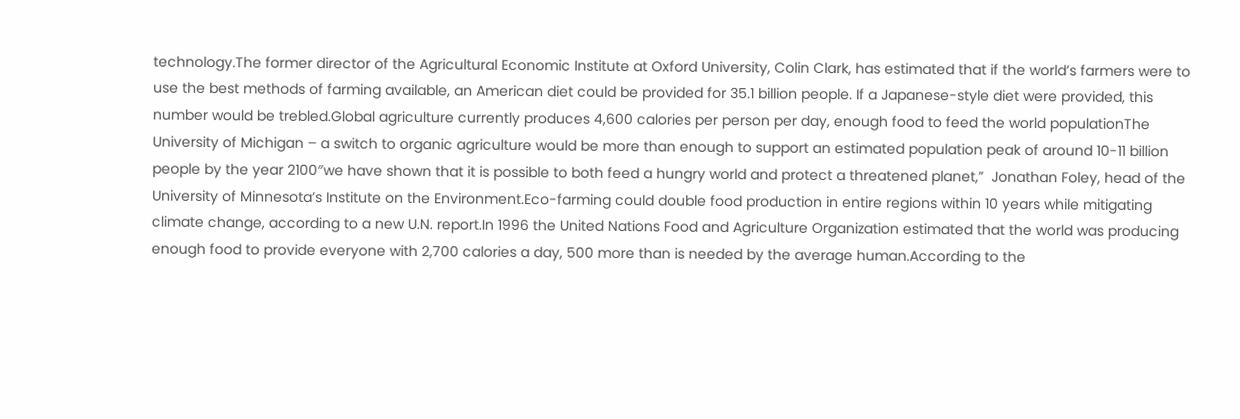technology.The former director of the Agricultural Economic Institute at Oxford University, Colin Clark, has estimated that if the world’s farmers were to use the best methods of farming available, an American diet could be provided for 35.1 billion people. If a Japanese-style diet were provided, this number would be trebled.Global agriculture currently produces 4,600 calories per person per day, enough food to feed the world populationThe University of Michigan – a switch to organic agriculture would be more than enough to support an estimated population peak of around 10-11 billion people by the year 2100″we have shown that it is possible to both feed a hungry world and protect a threatened planet,”  Jonathan Foley, head of the University of Minnesota’s Institute on the Environment.Eco-farming could double food production in entire regions within 10 years while mitigating climate change, according to a new U.N. report.In 1996 the United Nations Food and Agriculture Organization estimated that the world was producing enough food to provide everyone with 2,700 calories a day, 500 more than is needed by the average human.According to the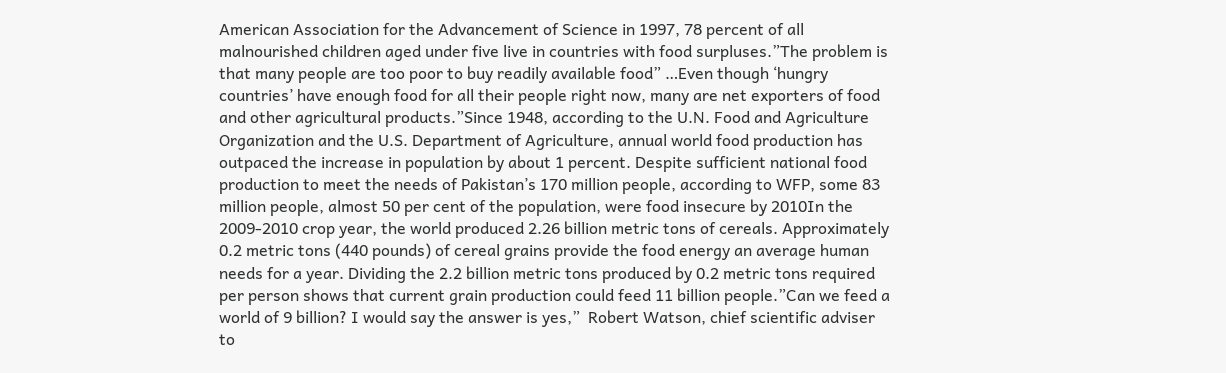American Association for the Advancement of Science in 1997, 78 percent of all malnourished children aged under five live in countries with food surpluses.”The problem is that many people are too poor to buy readily available food” …Even though ‘hungry countries’ have enough food for all their people right now, many are net exporters of food and other agricultural products.”Since 1948, according to the U.N. Food and Agriculture Organization and the U.S. Department of Agriculture, annual world food production has outpaced the increase in population by about 1 percent. Despite sufficient national food production to meet the needs of Pakistan’s 170 million people, according to WFP, some 83 million people, almost 50 per cent of the population, were food insecure by 2010In the 2009-2010 crop year, the world produced 2.26 billion metric tons of cereals. Approximately 0.2 metric tons (440 pounds) of cereal grains provide the food energy an average human needs for a year. Dividing the 2.2 billion metric tons produced by 0.2 metric tons required per person shows that current grain production could feed 11 billion people.”Can we feed a world of 9 billion? I would say the answer is yes,”  Robert Watson, chief scientific adviser to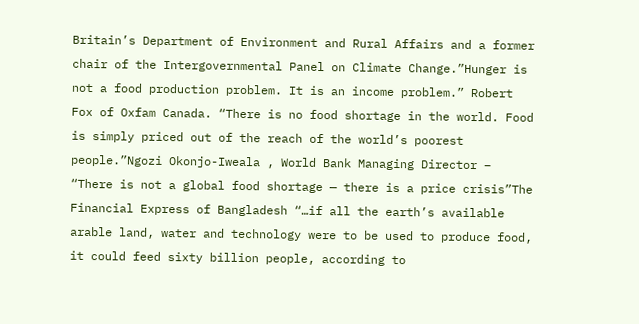Britain’s Department of Environment and Rural Affairs and a former chair of the Intergovernmental Panel on Climate Change.”Hunger is not a food production problem. It is an income problem.” Robert Fox of Oxfam Canada. “There is no food shortage in the world. Food is simply priced out of the reach of the world’s poorest people.”Ngozi Okonjo-Iweala , World Bank Managing Director – “There is not a global food shortage — there is a price crisis”The Financial Express of Bangladesh “…if all the earth’s available arable land, water and technology were to be used to produce food, it could feed sixty billion people, according to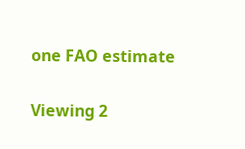one FAO estimate

Viewing 2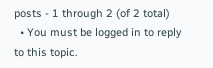posts - 1 through 2 (of 2 total)
  • You must be logged in to reply to this topic.